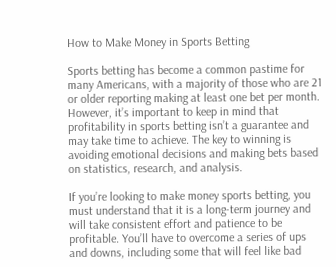How to Make Money in Sports Betting

Sports betting has become a common pastime for many Americans, with a majority of those who are 21 or older reporting making at least one bet per month. However, it’s important to keep in mind that profitability in sports betting isn’t a guarantee and may take time to achieve. The key to winning is avoiding emotional decisions and making bets based on statistics, research, and analysis.

If you’re looking to make money sports betting, you must understand that it is a long-term journey and will take consistent effort and patience to be profitable. You’ll have to overcome a series of ups and downs, including some that will feel like bad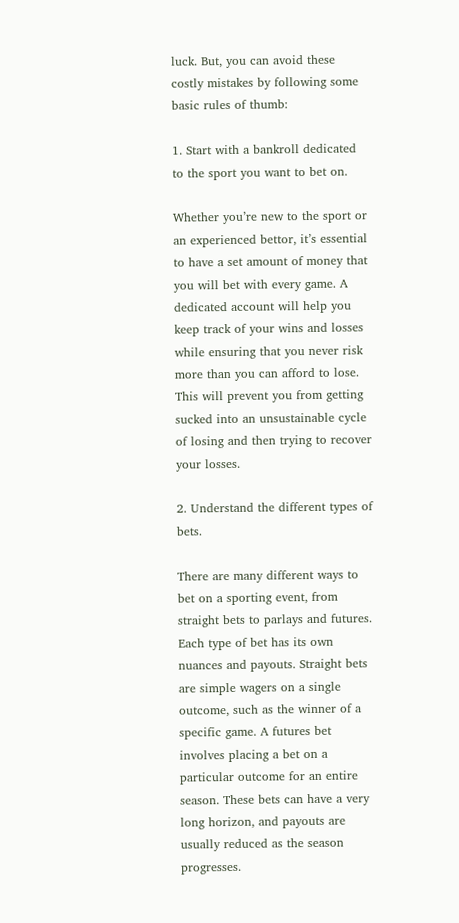luck. But, you can avoid these costly mistakes by following some basic rules of thumb:

1. Start with a bankroll dedicated to the sport you want to bet on.

Whether you’re new to the sport or an experienced bettor, it’s essential to have a set amount of money that you will bet with every game. A dedicated account will help you keep track of your wins and losses while ensuring that you never risk more than you can afford to lose. This will prevent you from getting sucked into an unsustainable cycle of losing and then trying to recover your losses.

2. Understand the different types of bets.

There are many different ways to bet on a sporting event, from straight bets to parlays and futures. Each type of bet has its own nuances and payouts. Straight bets are simple wagers on a single outcome, such as the winner of a specific game. A futures bet involves placing a bet on a particular outcome for an entire season. These bets can have a very long horizon, and payouts are usually reduced as the season progresses.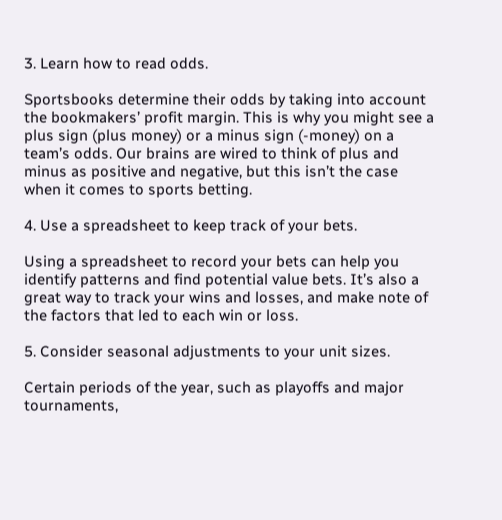3. Learn how to read odds.

Sportsbooks determine their odds by taking into account the bookmakers’ profit margin. This is why you might see a plus sign (plus money) or a minus sign (-money) on a team’s odds. Our brains are wired to think of plus and minus as positive and negative, but this isn’t the case when it comes to sports betting.

4. Use a spreadsheet to keep track of your bets.

Using a spreadsheet to record your bets can help you identify patterns and find potential value bets. It’s also a great way to track your wins and losses, and make note of the factors that led to each win or loss.

5. Consider seasonal adjustments to your unit sizes.

Certain periods of the year, such as playoffs and major tournaments,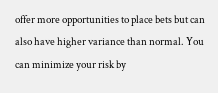offer more opportunities to place bets but can also have higher variance than normal. You can minimize your risk by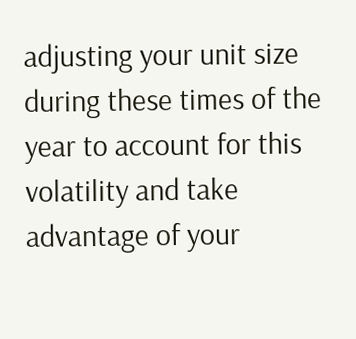adjusting your unit size during these times of the year to account for this volatility and take advantage of your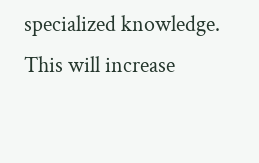specialized knowledge. This will increase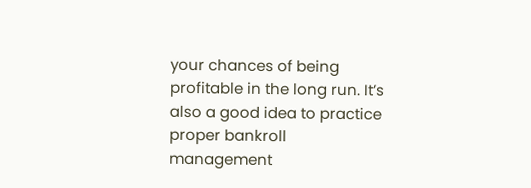your chances of being profitable in the long run. It’s also a good idea to practice proper bankroll management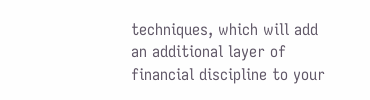techniques, which will add an additional layer of financial discipline to your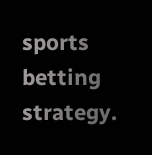sports betting strategy.